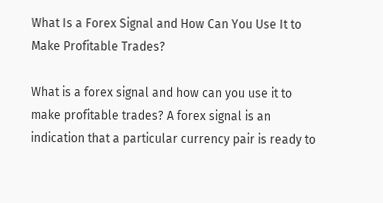What Is a Forex Signal and How Can You Use It to Make Profitable Trades?

What is a forex signal and how can you use it to make profitable trades? A forex signal is an indication that a particular currency pair is ready to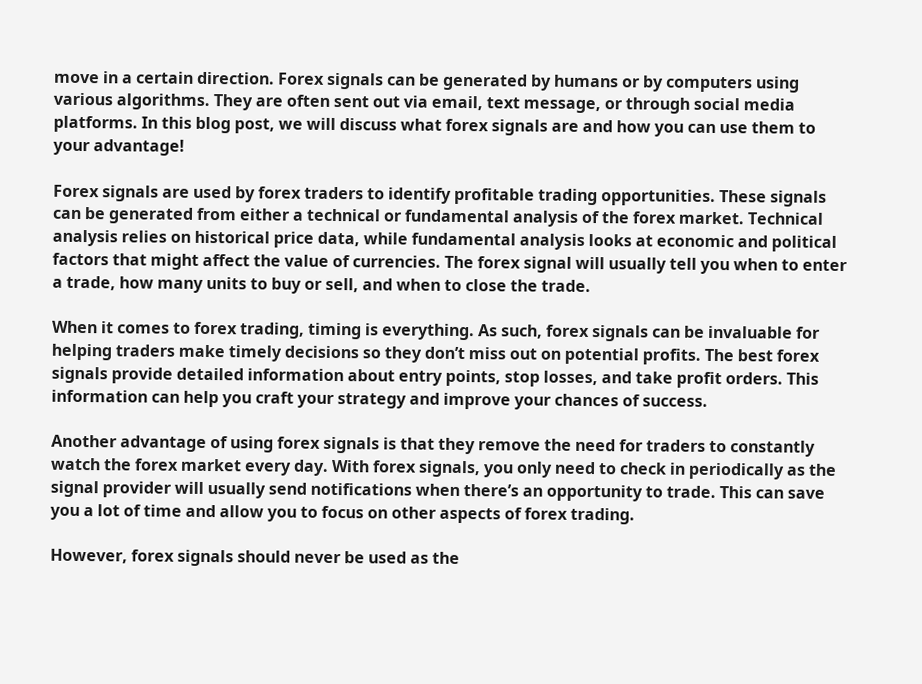move in a certain direction. Forex signals can be generated by humans or by computers using various algorithms. They are often sent out via email, text message, or through social media platforms. In this blog post, we will discuss what forex signals are and how you can use them to your advantage!

Forex signals are used by forex traders to identify profitable trading opportunities. These signals can be generated from either a technical or fundamental analysis of the forex market. Technical analysis relies on historical price data, while fundamental analysis looks at economic and political factors that might affect the value of currencies. The forex signal will usually tell you when to enter a trade, how many units to buy or sell, and when to close the trade.

When it comes to forex trading, timing is everything. As such, forex signals can be invaluable for helping traders make timely decisions so they don’t miss out on potential profits. The best forex signals provide detailed information about entry points, stop losses, and take profit orders. This information can help you craft your strategy and improve your chances of success.

Another advantage of using forex signals is that they remove the need for traders to constantly watch the forex market every day. With forex signals, you only need to check in periodically as the signal provider will usually send notifications when there’s an opportunity to trade. This can save you a lot of time and allow you to focus on other aspects of forex trading.

However, forex signals should never be used as the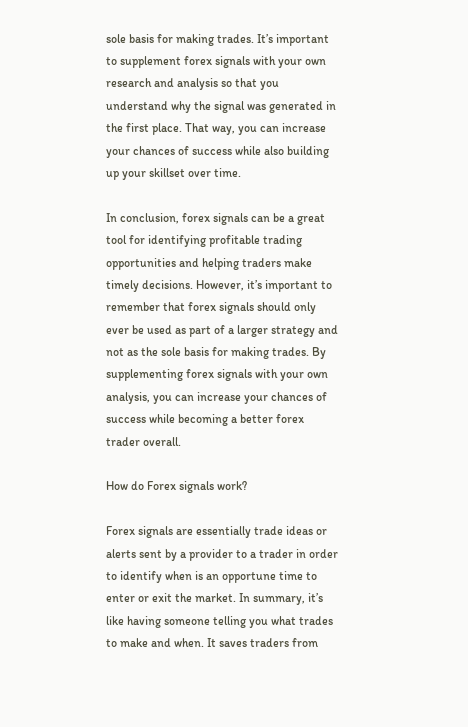sole basis for making trades. It’s important to supplement forex signals with your own research and analysis so that you understand why the signal was generated in the first place. That way, you can increase your chances of success while also building up your skillset over time.

In conclusion, forex signals can be a great tool for identifying profitable trading opportunities and helping traders make timely decisions. However, it’s important to remember that forex signals should only ever be used as part of a larger strategy and not as the sole basis for making trades. By supplementing forex signals with your own analysis, you can increase your chances of success while becoming a better forex trader overall.

How do Forex signals work?

Forex signals are essentially trade ideas or alerts sent by a provider to a trader in order to identify when is an opportune time to enter or exit the market. In summary, it’s like having someone telling you what trades to make and when. It saves traders from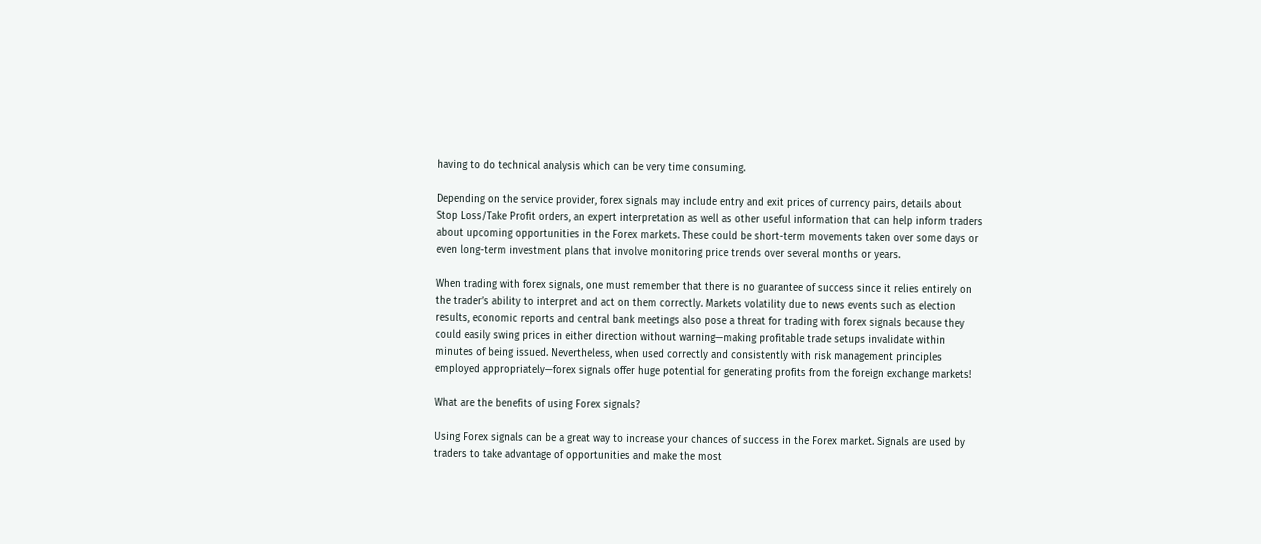having to do technical analysis which can be very time consuming.

Depending on the service provider, forex signals may include entry and exit prices of currency pairs, details about Stop Loss/Take Profit orders, an expert interpretation as well as other useful information that can help inform traders about upcoming opportunities in the Forex markets. These could be short-term movements taken over some days or even long-term investment plans that involve monitoring price trends over several months or years.

When trading with forex signals, one must remember that there is no guarantee of success since it relies entirely on the trader’s ability to interpret and act on them correctly. Markets volatility due to news events such as election results, economic reports and central bank meetings also pose a threat for trading with forex signals because they could easily swing prices in either direction without warning—making profitable trade setups invalidate within minutes of being issued. Nevertheless, when used correctly and consistently with risk management principles employed appropriately—forex signals offer huge potential for generating profits from the foreign exchange markets!

What are the benefits of using Forex signals?

Using Forex signals can be a great way to increase your chances of success in the Forex market. Signals are used by traders to take advantage of opportunities and make the most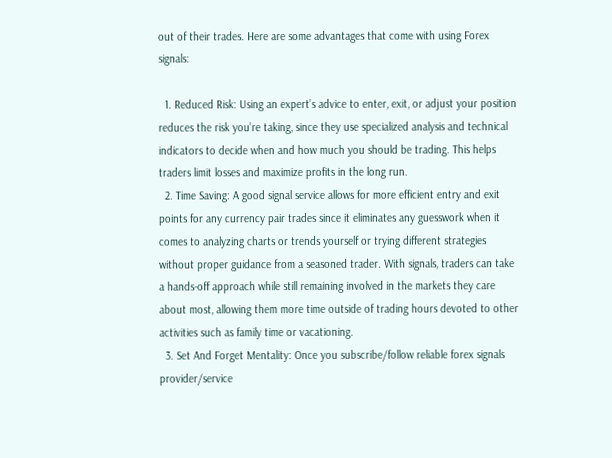out of their trades. Here are some advantages that come with using Forex signals:

  1. Reduced Risk: Using an expert’s advice to enter, exit, or adjust your position reduces the risk you’re taking, since they use specialized analysis and technical indicators to decide when and how much you should be trading. This helps traders limit losses and maximize profits in the long run.
  2. Time Saving: A good signal service allows for more efficient entry and exit points for any currency pair trades since it eliminates any guesswork when it comes to analyzing charts or trends yourself or trying different strategies without proper guidance from a seasoned trader. With signals, traders can take a hands-off approach while still remaining involved in the markets they care about most, allowing them more time outside of trading hours devoted to other activities such as family time or vacationing.
  3. Set And Forget Mentality: Once you subscribe/follow reliable forex signals provider/service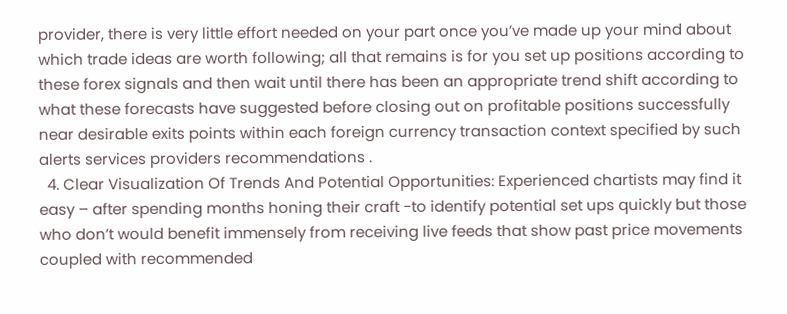provider, there is very little effort needed on your part once you’ve made up your mind about which trade ideas are worth following; all that remains is for you set up positions according to these forex signals and then wait until there has been an appropriate trend shift according to what these forecasts have suggested before closing out on profitable positions successfully near desirable exits points within each foreign currency transaction context specified by such alerts services providers recommendations .
  4. Clear Visualization Of Trends And Potential Opportunities: Experienced chartists may find it easy – after spending months honing their craft -to identify potential set ups quickly but those who don’t would benefit immensely from receiving live feeds that show past price movements coupled with recommended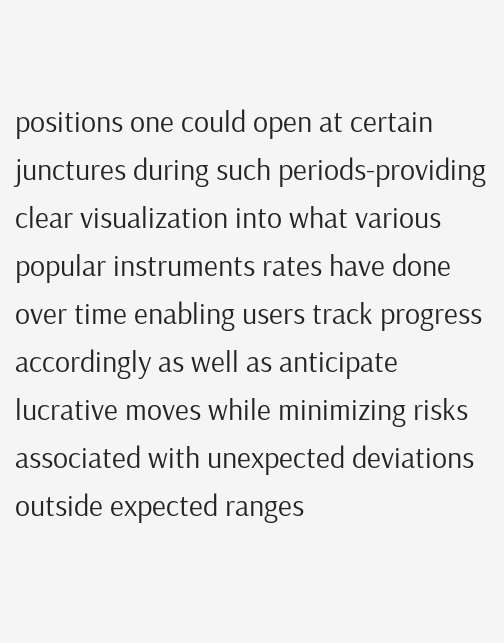positions one could open at certain junctures during such periods-providing clear visualization into what various popular instruments rates have done over time enabling users track progress accordingly as well as anticipate lucrative moves while minimizing risks associated with unexpected deviations outside expected ranges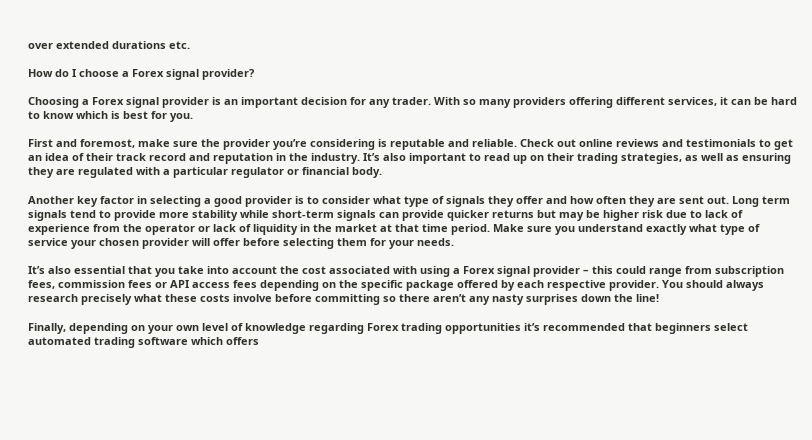over extended durations etc.

How do I choose a Forex signal provider?

Choosing a Forex signal provider is an important decision for any trader. With so many providers offering different services, it can be hard to know which is best for you.

First and foremost, make sure the provider you’re considering is reputable and reliable. Check out online reviews and testimonials to get an idea of their track record and reputation in the industry. It’s also important to read up on their trading strategies, as well as ensuring they are regulated with a particular regulator or financial body.

Another key factor in selecting a good provider is to consider what type of signals they offer and how often they are sent out. Long term signals tend to provide more stability while short-term signals can provide quicker returns but may be higher risk due to lack of experience from the operator or lack of liquidity in the market at that time period. Make sure you understand exactly what type of service your chosen provider will offer before selecting them for your needs.

It’s also essential that you take into account the cost associated with using a Forex signal provider – this could range from subscription fees, commission fees or API access fees depending on the specific package offered by each respective provider. You should always research precisely what these costs involve before committing so there aren’t any nasty surprises down the line!

Finally, depending on your own level of knowledge regarding Forex trading opportunities it’s recommended that beginners select automated trading software which offers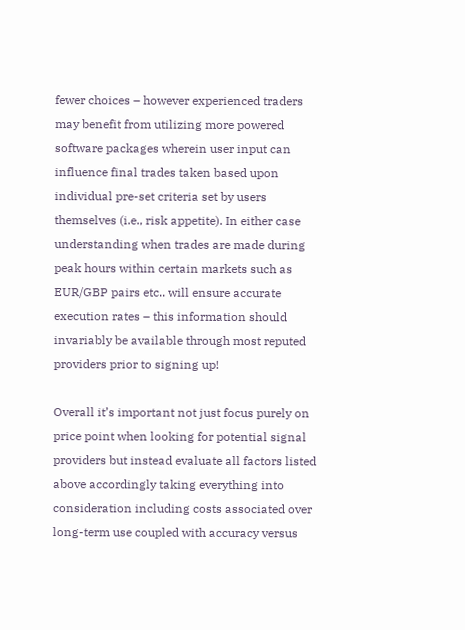fewer choices – however experienced traders may benefit from utilizing more powered software packages wherein user input can influence final trades taken based upon individual pre-set criteria set by users themselves (i.e., risk appetite). In either case understanding when trades are made during peak hours within certain markets such as EUR/GBP pairs etc.. will ensure accurate execution rates – this information should invariably be available through most reputed providers prior to signing up!

Overall it’s important not just focus purely on price point when looking for potential signal providers but instead evaluate all factors listed above accordingly taking everything into consideration including costs associated over long-term use coupled with accuracy versus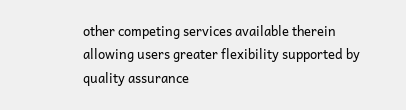other competing services available therein allowing users greater flexibility supported by quality assurance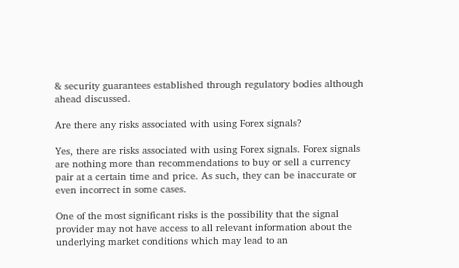& security guarantees established through regulatory bodies although ahead discussed.

Are there any risks associated with using Forex signals?

Yes, there are risks associated with using Forex signals. Forex signals are nothing more than recommendations to buy or sell a currency pair at a certain time and price. As such, they can be inaccurate or even incorrect in some cases.

One of the most significant risks is the possibility that the signal provider may not have access to all relevant information about the underlying market conditions which may lead to an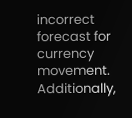incorrect forecast for currency movement. Additionally,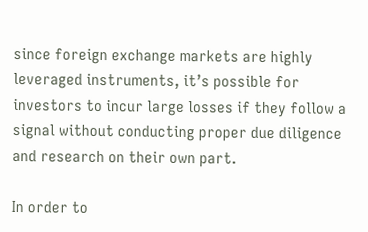since foreign exchange markets are highly leveraged instruments, it’s possible for investors to incur large losses if they follow a signal without conducting proper due diligence and research on their own part.

In order to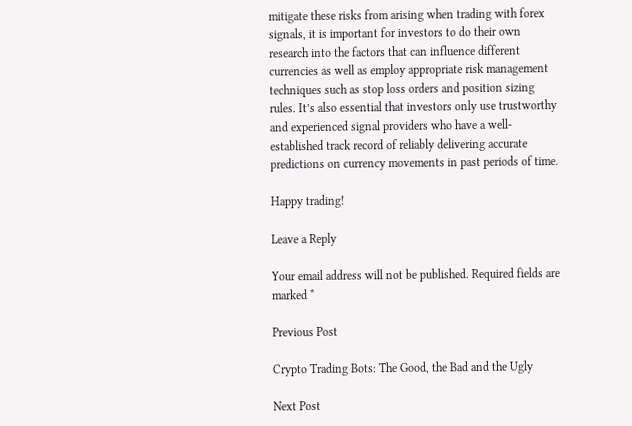mitigate these risks from arising when trading with forex signals, it is important for investors to do their own research into the factors that can influence different currencies as well as employ appropriate risk management techniques such as stop loss orders and position sizing rules. It’s also essential that investors only use trustworthy and experienced signal providers who have a well-established track record of reliably delivering accurate predictions on currency movements in past periods of time.

Happy trading!

Leave a Reply

Your email address will not be published. Required fields are marked *

Previous Post

Crypto Trading Bots: The Good, the Bad and the Ugly

Next Post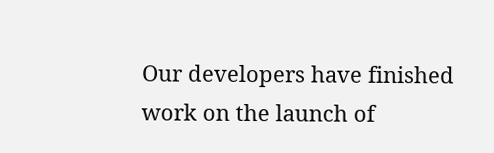Our developers have finished work on the launch of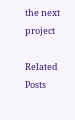the next project

Related Posts